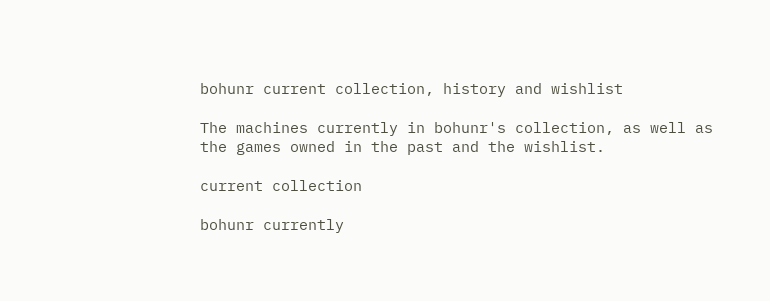bohunr current collection, history and wishlist

The machines currently in bohunr's collection, as well as the games owned in the past and the wishlist.

current collection

bohunr currently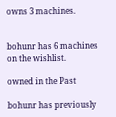owns 3 machines.


bohunr has 6 machines on the wishlist.

owned in the Past

bohunr has previously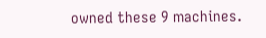owned these 9 machines.